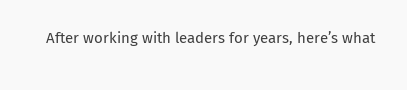After working with leaders for years, here’s what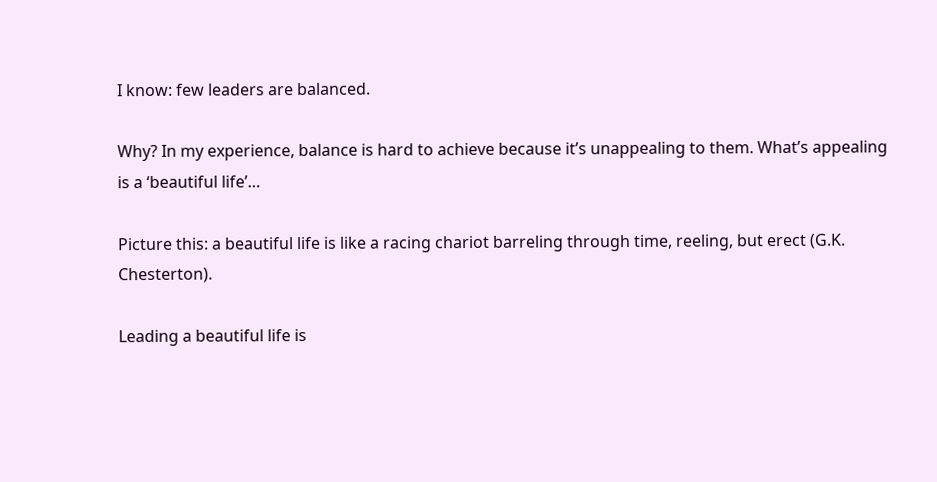I know: few leaders are balanced.

Why? In my experience, balance is hard to achieve because it’s unappealing to them. What’s appealing is a ‘beautiful life’…

Picture this: a beautiful life is like a racing chariot barreling through time, reeling, but erect (G.K. Chesterton).

Leading a beautiful life is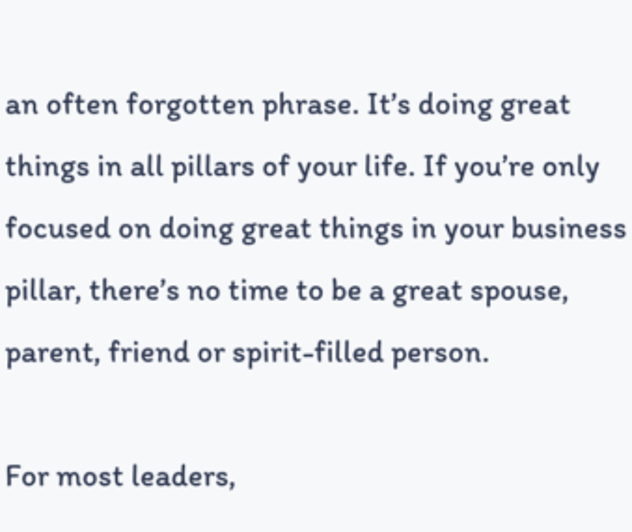an often forgotten phrase. It’s doing great things in all pillars of your life. If you’re only focused on doing great things in your business pillar, there’s no time to be a great spouse, parent, friend or spirit-filled person.

For most leaders,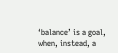‘balance’ is a goal, when, instead, a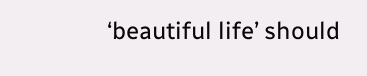‘beautiful life’ should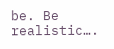be. Be realistic….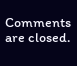Comments are closed.